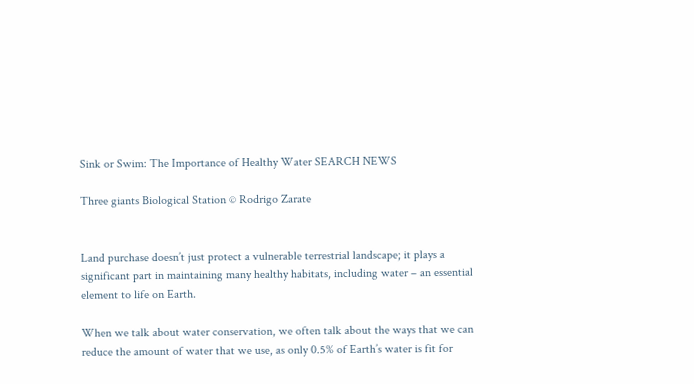Sink or Swim: The Importance of Healthy Water SEARCH NEWS

Three giants Biological Station © Rodrigo Zarate


Land purchase doesn’t just protect a vulnerable terrestrial landscape; it plays a significant part in maintaining many healthy habitats, including water – an essential element to life on Earth.

When we talk about water conservation, we often talk about the ways that we can reduce the amount of water that we use, as only 0.5% of Earth’s water is fit for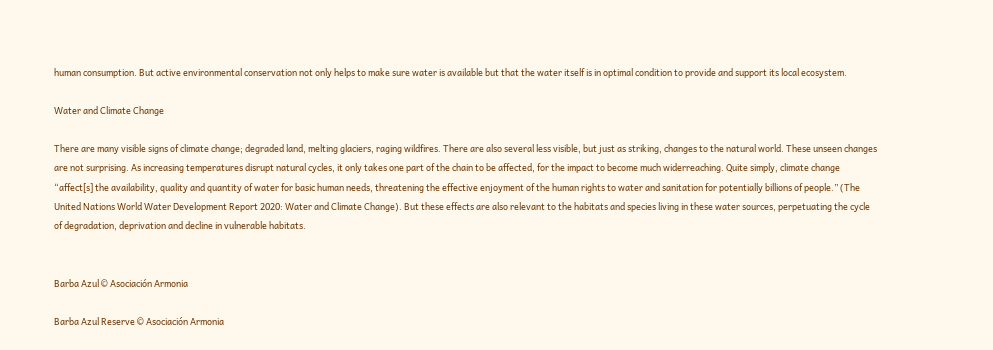human consumption. But active environmental conservation not only helps to make sure water is available but that the water itself is in optimal condition to provide and support its local ecosystem.

Water and Climate Change

There are many visible signs of climate change; degraded land, melting glaciers, raging wildfires. There are also several less visible, but just as striking, changes to the natural world. These unseen changes are not surprising. As increasing temperatures disrupt natural cycles, it only takes one part of the chain to be affected, for the impact to become much widerreaching. Quite simply, climate change “affect[s] the availability, quality and quantity of water for basic human needs, threatening the effective enjoyment of the human rights to water and sanitation for potentially billions of people.” (The United Nations World Water Development Report 2020: Water and Climate Change). But these effects are also relevant to the habitats and species living in these water sources, perpetuating the cycle of degradation, deprivation and decline in vulnerable habitats.


Barba Azul © Asociación Armonia

Barba Azul Reserve © Asociación Armonia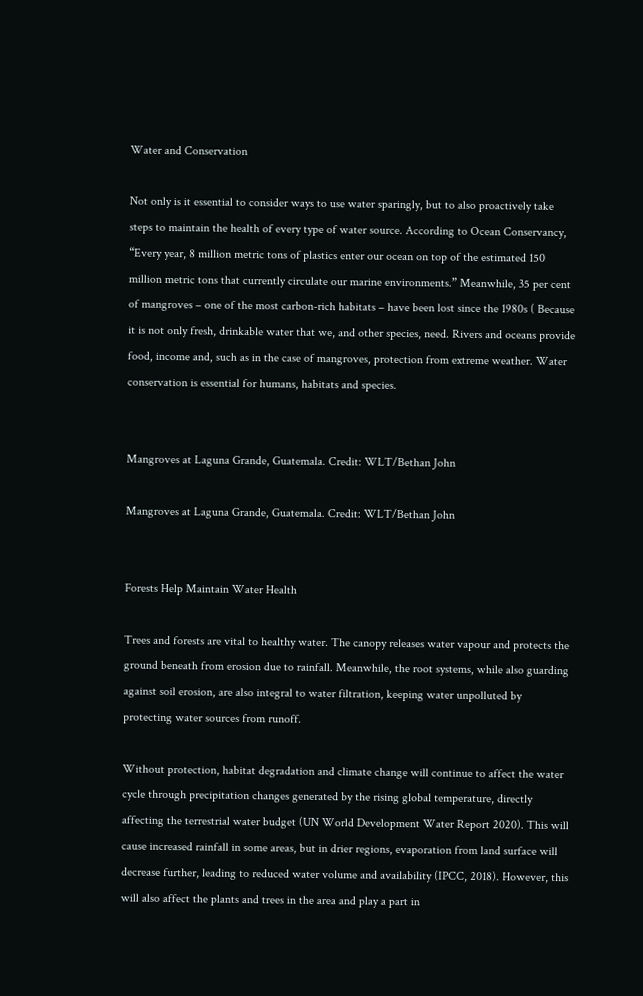Water and Conservation

Not only is it essential to consider ways to use water sparingly, but to also proactively take steps to maintain the health of every type of water source. According to Ocean Conservancy, “Every year, 8 million metric tons of plastics enter our ocean on top of the estimated 150 million metric tons that currently circulate our marine environments.” Meanwhile, 35 per cent of mangroves – one of the most carbon-rich habitats – have been lost since the 1980s ( Because it is not only fresh, drinkable water that we, and other species, need. Rivers and oceans provide food, income and, such as in the case of mangroves, protection from extreme weather. Water conservation is essential for humans, habitats and species.


Mangroves at Laguna Grande, Guatemala. Credit: WLT/Bethan John

Mangroves at Laguna Grande, Guatemala. Credit: WLT/Bethan John


Forests Help Maintain Water Health

Trees and forests are vital to healthy water. The canopy releases water vapour and protects the ground beneath from erosion due to rainfall. Meanwhile, the root systems, while also guarding against soil erosion, are also integral to water filtration, keeping water unpolluted by protecting water sources from runoff.

Without protection, habitat degradation and climate change will continue to affect the water cycle through precipitation changes generated by the rising global temperature, directly affecting the terrestrial water budget (UN World Development Water Report 2020). This will cause increased rainfall in some areas, but in drier regions, evaporation from land surface will decrease further, leading to reduced water volume and availability (IPCC, 2018). However, this will also affect the plants and trees in the area and play a part in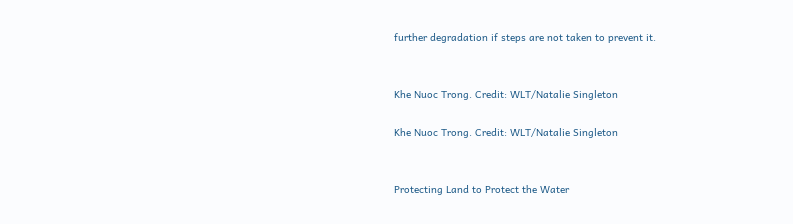further degradation if steps are not taken to prevent it.


Khe Nuoc Trong. Credit: WLT/Natalie Singleton

Khe Nuoc Trong. Credit: WLT/Natalie Singleton


Protecting Land to Protect the Water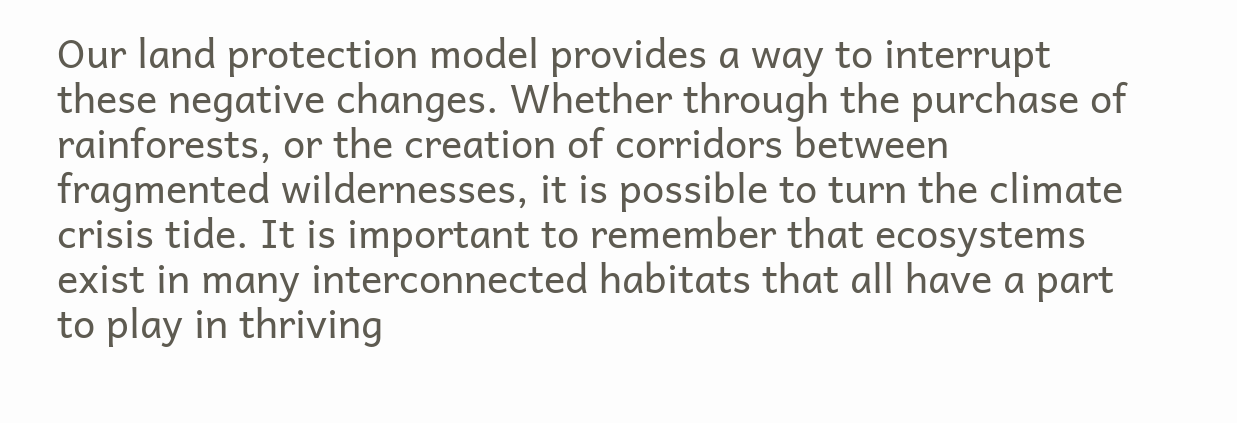Our land protection model provides a way to interrupt these negative changes. Whether through the purchase of rainforests, or the creation of corridors between fragmented wildernesses, it is possible to turn the climate crisis tide. It is important to remember that ecosystems exist in many interconnected habitats that all have a part to play in thriving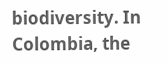biodiversity. In Colombia, the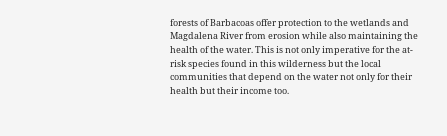forests of Barbacoas offer protection to the wetlands and Magdalena River from erosion while also maintaining the health of the water. This is not only imperative for the at-risk species found in this wilderness but the local communities that depend on the water not only for their health but their income too.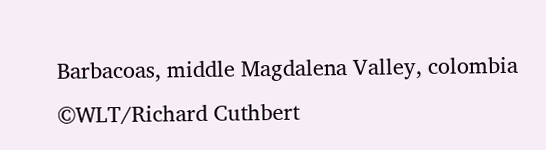Barbacoas, middle Magdalena Valley, colombia ©WLT/Richard Cuthbert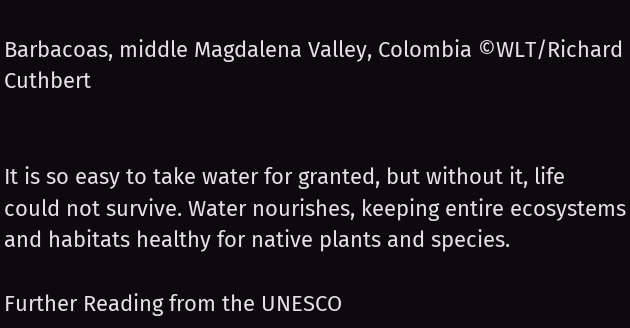Barbacoas, middle Magdalena Valley, Colombia ©WLT/Richard Cuthbert


It is so easy to take water for granted, but without it, life could not survive. Water nourishes, keeping entire ecosystems and habitats healthy for native plants and species.

Further Reading from the UNESCO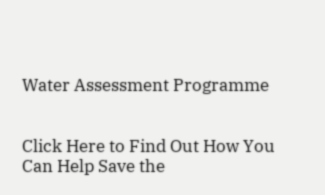Water Assessment Programme


Click Here to Find Out How You Can Help Save the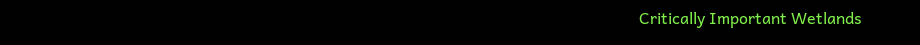Critically Important Wetlands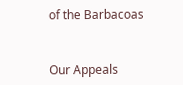of the Barbacoas


Our Appeals